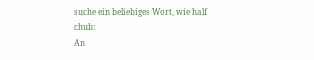suche ein beliebiges Wort, wie half chub:
An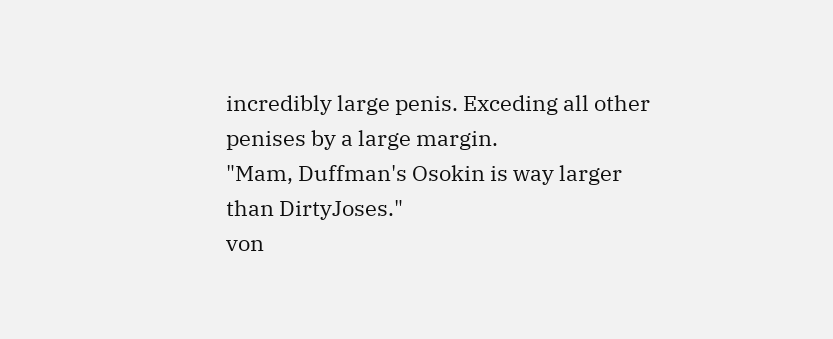incredibly large penis. Exceding all other penises by a large margin.
"Mam, Duffman's Osokin is way larger than DirtyJoses."
von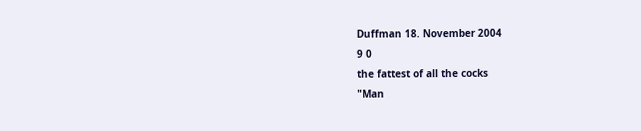Duffman 18. November 2004
9 0
the fattest of all the cocks
"Man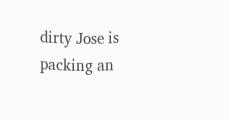dirty Jose is packing an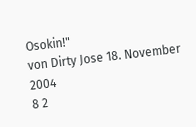Osokin!"
von Dirty Jose 18. November 2004
8 2